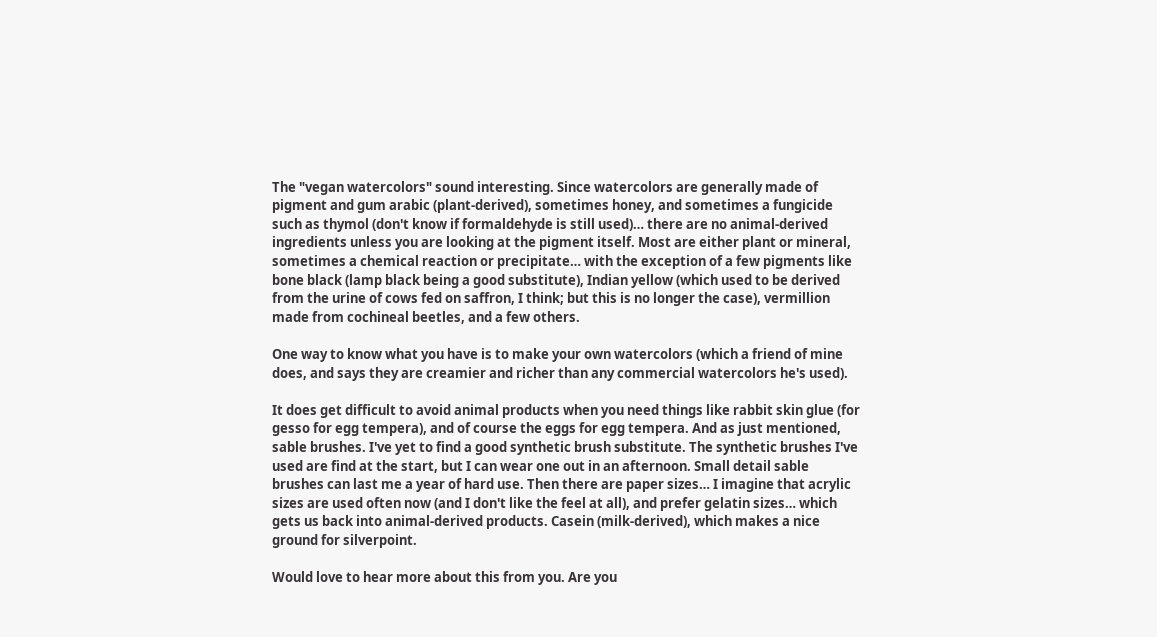The "vegan watercolors" sound interesting. Since watercolors are generally made of pigment and gum arabic (plant-derived), sometimes honey, and sometimes a fungicide such as thymol (don't know if formaldehyde is still used)… there are no animal-derived ingredients unless you are looking at the pigment itself. Most are either plant or mineral, sometimes a chemical reaction or precipitate… with the exception of a few pigments like bone black (lamp black being a good substitute), Indian yellow (which used to be derived from the urine of cows fed on saffron, I think; but this is no longer the case), vermillion made from cochineal beetles, and a few others.

One way to know what you have is to make your own watercolors (which a friend of mine does, and says they are creamier and richer than any commercial watercolors he's used).

It does get difficult to avoid animal products when you need things like rabbit skin glue (for gesso for egg tempera), and of course the eggs for egg tempera. And as just mentioned, sable brushes. I've yet to find a good synthetic brush substitute. The synthetic brushes I've used are find at the start, but I can wear one out in an afternoon. Small detail sable brushes can last me a year of hard use. Then there are paper sizes… I imagine that acrylic sizes are used often now (and I don't like the feel at all), and prefer gelatin sizes… which gets us back into animal-derived products. Casein (milk-derived), which makes a nice ground for silverpoint.

Would love to hear more about this from you. Are you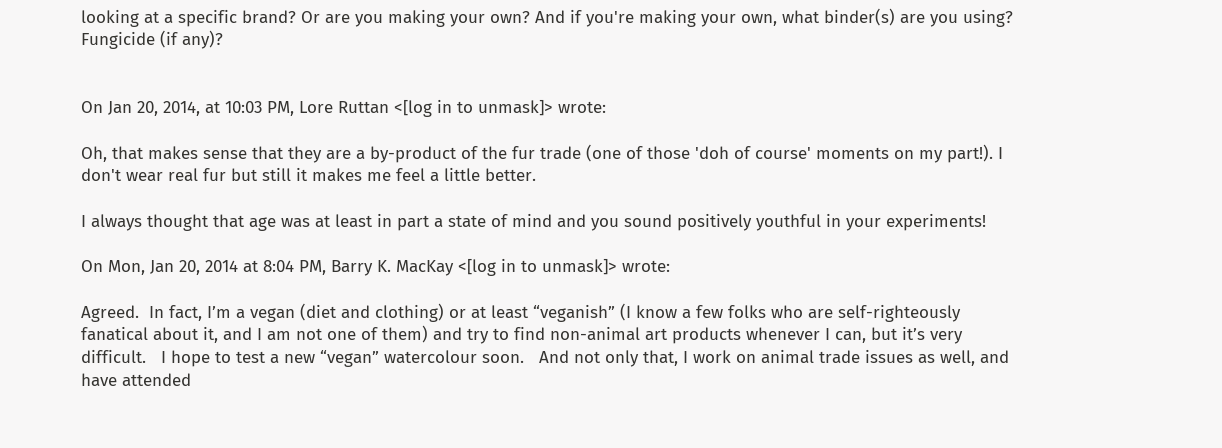looking at a specific brand? Or are you making your own? And if you're making your own, what binder(s) are you using? Fungicide (if any)?


On Jan 20, 2014, at 10:03 PM, Lore Ruttan <[log in to unmask]> wrote:

Oh, that makes sense that they are a by-product of the fur trade (one of those 'doh of course' moments on my part!). I don't wear real fur but still it makes me feel a little better.

I always thought that age was at least in part a state of mind and you sound positively youthful in your experiments!

On Mon, Jan 20, 2014 at 8:04 PM, Barry K. MacKay <[log in to unmask]> wrote:

Agreed.  In fact, I’m a vegan (diet and clothing) or at least “veganish” (I know a few folks who are self-righteously fanatical about it, and I am not one of them) and try to find non-animal art products whenever I can, but it’s very difficult.   I hope to test a new “vegan” watercolour soon.   And not only that, I work on animal trade issues as well, and have attended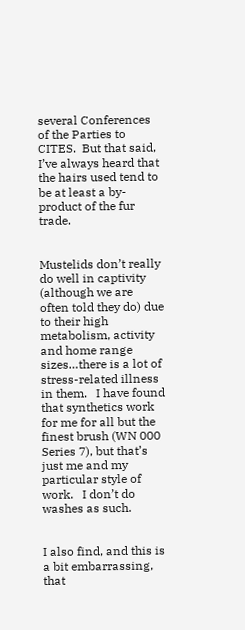several Conferences of the Parties to CITES.  But that said, I’ve always heard that the hairs used tend to be at least a by-product of the fur trade.


Mustelids don’t really do well in captivity (although we are often told they do) due to their high metabolism, activity and home range sizes…there is a lot of stress-related illness in them.   I have found that synthetics work for me for all but the finest brush (WN 000 Series 7), but that’s just me and my particular style of work.   I don’t do washes as such.


I also find, and this is a bit embarrassing, that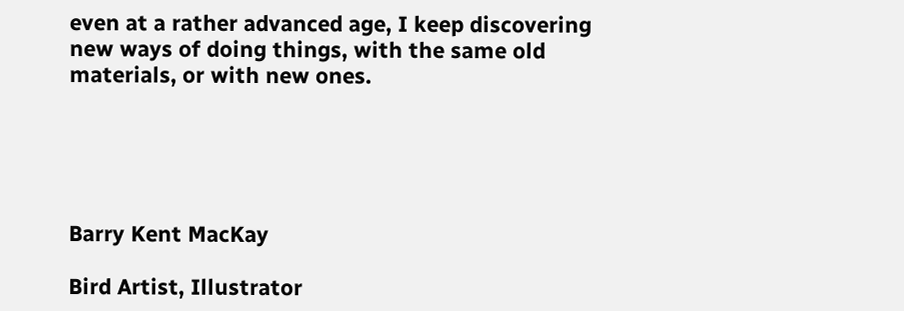even at a rather advanced age, I keep discovering new ways of doing things, with the same old materials, or with new ones.





Barry Kent MacKay

Bird Artist, Illustrator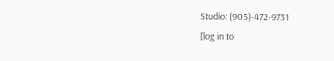Studio: (905)-472-9731
[log in to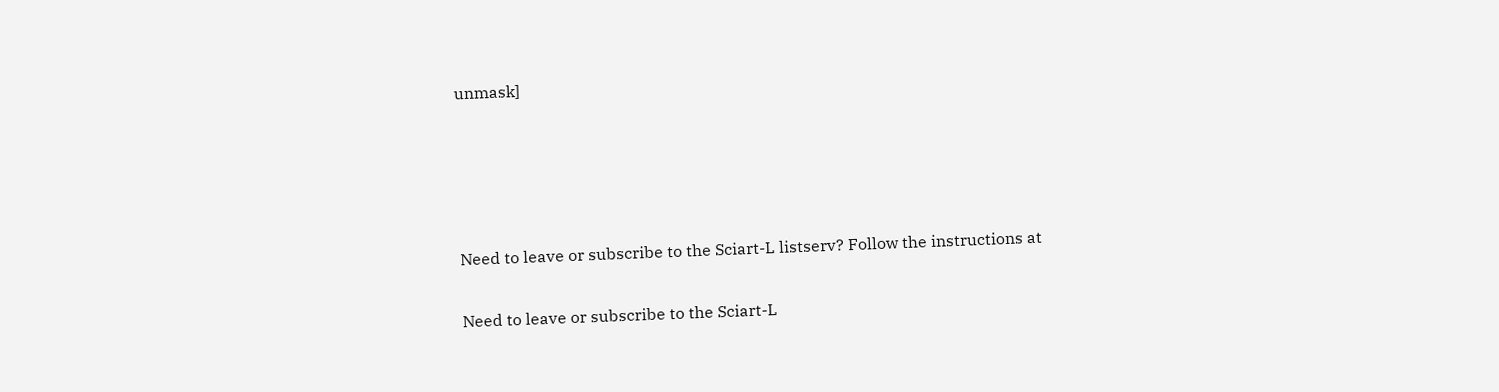unmask]







Need to leave or subscribe to the Sciart-L listserv? Follow the instructions at


Need to leave or subscribe to the Sciart-L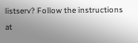listserv? Follow the instructions at